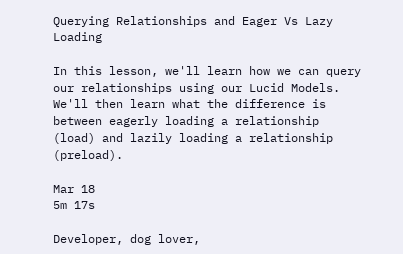Querying Relationships and Eager Vs Lazy Loading

In this lesson, we'll learn how we can query our relationships using our Lucid Models. We'll then learn what the difference is between eagerly loading a relationship (load) and lazily loading a relationship (preload).

Mar 18
5m 17s

Developer, dog lover,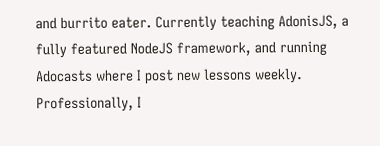and burrito eater. Currently teaching AdonisJS, a fully featured NodeJS framework, and running Adocasts where I post new lessons weekly. Professionally, I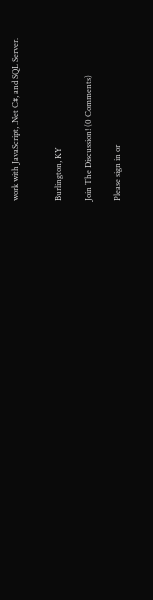work with JavaScript, .Net C#, and SQL Server.


Burlington, KY

Join The Discussion! (0 Comments)

Please sign in or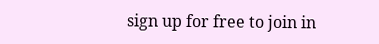sign up for free to join in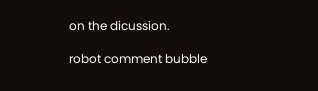on the dicussion.

robot comment bubble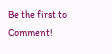Be the first to Comment!